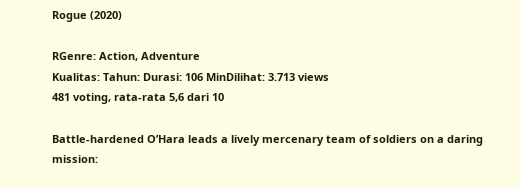Rogue (2020)

RGenre: Action, Adventure
Kualitas: Tahun: Durasi: 106 MinDilihat: 3.713 views
481 voting, rata-rata 5,6 dari 10

Battle-hardened O’Hara leads a lively mercenary team of soldiers on a daring mission: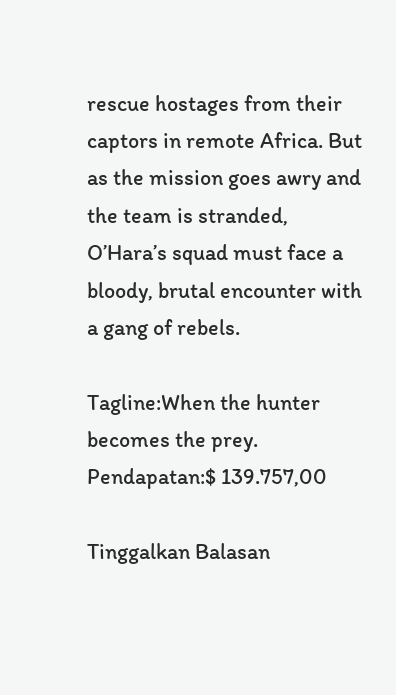rescue hostages from their captors in remote Africa. But as the mission goes awry and the team is stranded, O’Hara’s squad must face a bloody, brutal encounter with a gang of rebels.

Tagline:When the hunter becomes the prey.
Pendapatan:$ 139.757,00

Tinggalkan Balasan